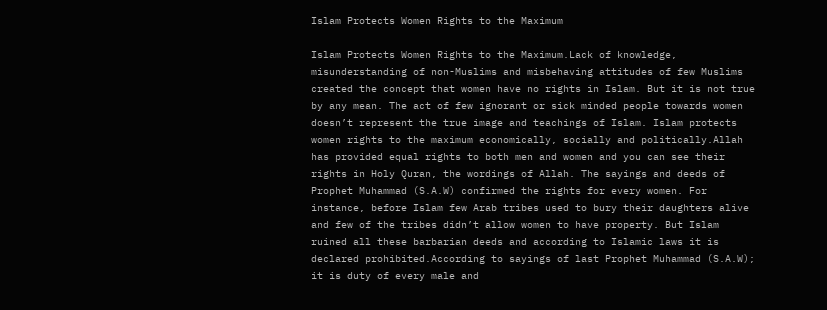Islam Protects Women Rights to the Maximum

Islam Protects Women Rights to the Maximum.Lack of knowledge, misunderstanding of non-Muslims and misbehaving attitudes of few Muslims created the concept that women have no rights in Islam. But it is not true by any mean. The act of few ignorant or sick minded people towards women doesn’t represent the true image and teachings of Islam. Islam protects women rights to the maximum economically, socially and politically.Allah has provided equal rights to both men and women and you can see their rights in Holy Quran, the wordings of Allah. The sayings and deeds of Prophet Muhammad (S.A.W) confirmed the rights for every women. For instance, before Islam few Arab tribes used to bury their daughters alive and few of the tribes didn’t allow women to have property. But Islam ruined all these barbarian deeds and according to Islamic laws it is declared prohibited.According to sayings of last Prophet Muhammad (S.A.W); it is duty of every male and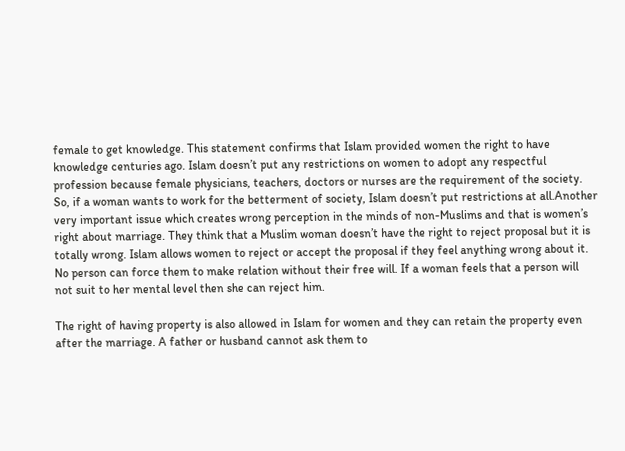female to get knowledge. This statement confirms that Islam provided women the right to have knowledge centuries ago. Islam doesn’t put any restrictions on women to adopt any respectful profession because female physicians, teachers, doctors or nurses are the requirement of the society. So, if a woman wants to work for the betterment of society, Islam doesn’t put restrictions at all.Another very important issue which creates wrong perception in the minds of non-Muslims and that is women’s right about marriage. They think that a Muslim woman doesn’t have the right to reject proposal but it is totally wrong. Islam allows women to reject or accept the proposal if they feel anything wrong about it. No person can force them to make relation without their free will. If a woman feels that a person will not suit to her mental level then she can reject him.

The right of having property is also allowed in Islam for women and they can retain the property even after the marriage. A father or husband cannot ask them to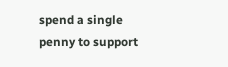spend a single penny to support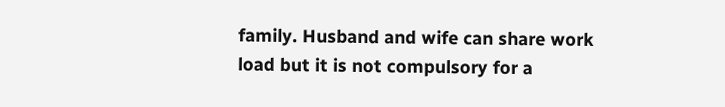family. Husband and wife can share work load but it is not compulsory for a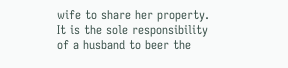wife to share her property. It is the sole responsibility of a husband to beer the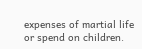expenses of martial life or spend on children.